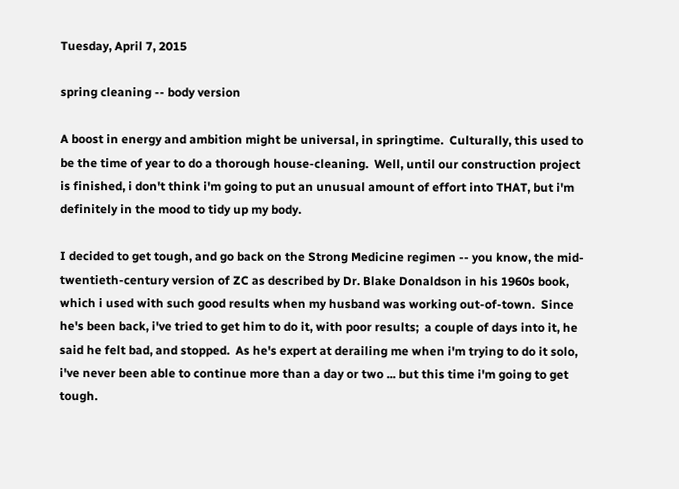Tuesday, April 7, 2015

spring cleaning -- body version

A boost in energy and ambition might be universal, in springtime.  Culturally, this used to be the time of year to do a thorough house-cleaning.  Well, until our construction project is finished, i don't think i'm going to put an unusual amount of effort into THAT, but i'm definitely in the mood to tidy up my body.

I decided to get tough, and go back on the Strong Medicine regimen -- you know, the mid-twentieth-century version of ZC as described by Dr. Blake Donaldson in his 1960s book, which i used with such good results when my husband was working out-of-town.  Since he's been back, i've tried to get him to do it, with poor results;  a couple of days into it, he said he felt bad, and stopped.  As he's expert at derailing me when i'm trying to do it solo, i've never been able to continue more than a day or two ... but this time i'm going to get tough.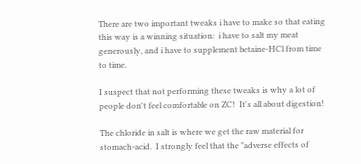There are two important tweaks i have to make so that eating this way is a winning situation:  i have to salt my meat generously, and i have to supplement betaine-HCl from time to time.

I suspect that not performing these tweaks is why a lot of people don't feel comfortable on ZC!  It's all about digestion!

The chloride in salt is where we get the raw material for stomach-acid.  I strongly feel that the "adverse effects of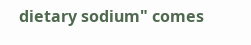dietary sodium" comes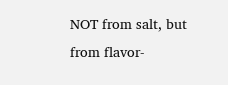NOT from salt, but from flavor-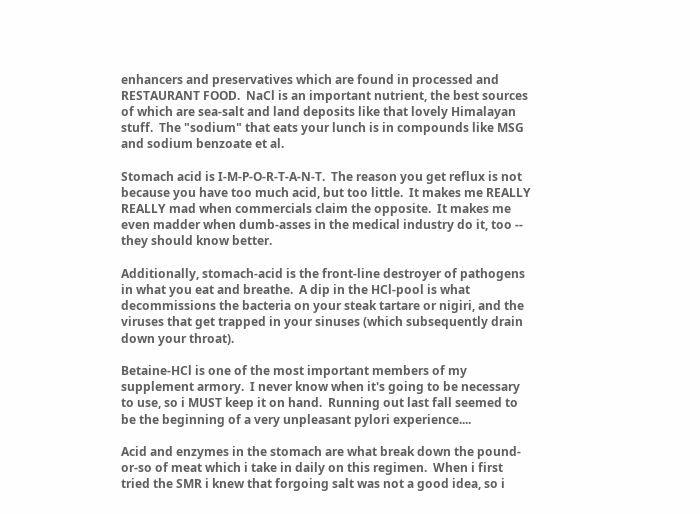enhancers and preservatives which are found in processed and RESTAURANT FOOD.  NaCl is an important nutrient, the best sources of which are sea-salt and land deposits like that lovely Himalayan stuff.  The "sodium" that eats your lunch is in compounds like MSG and sodium benzoate et al.

Stomach acid is I-M-P-O-R-T-A-N-T.  The reason you get reflux is not because you have too much acid, but too little.  It makes me REALLY REALLY mad when commercials claim the opposite.  It makes me even madder when dumb-asses in the medical industry do it, too -- they should know better.

Additionally, stomach-acid is the front-line destroyer of pathogens in what you eat and breathe.  A dip in the HCl-pool is what decommissions the bacteria on your steak tartare or nigiri, and the viruses that get trapped in your sinuses (which subsequently drain down your throat).

Betaine-HCl is one of the most important members of my supplement armory.  I never know when it's going to be necessary to use, so i MUST keep it on hand.  Running out last fall seemed to be the beginning of a very unpleasant pylori experience....

Acid and enzymes in the stomach are what break down the pound-or-so of meat which i take in daily on this regimen.  When i first tried the SMR i knew that forgoing salt was not a good idea, so i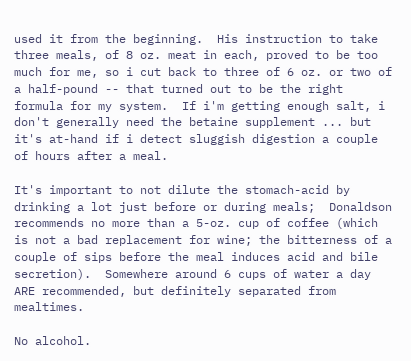used it from the beginning.  His instruction to take three meals, of 8 oz. meat in each, proved to be too much for me, so i cut back to three of 6 oz. or two of a half-pound -- that turned out to be the right formula for my system.  If i'm getting enough salt, i don't generally need the betaine supplement ... but it's at-hand if i detect sluggish digestion a couple of hours after a meal.

It's important to not dilute the stomach-acid by drinking a lot just before or during meals;  Donaldson recommends no more than a 5-oz. cup of coffee (which is not a bad replacement for wine; the bitterness of a couple of sips before the meal induces acid and bile secretion).  Somewhere around 6 cups of water a day ARE recommended, but definitely separated from mealtimes.

No alcohol.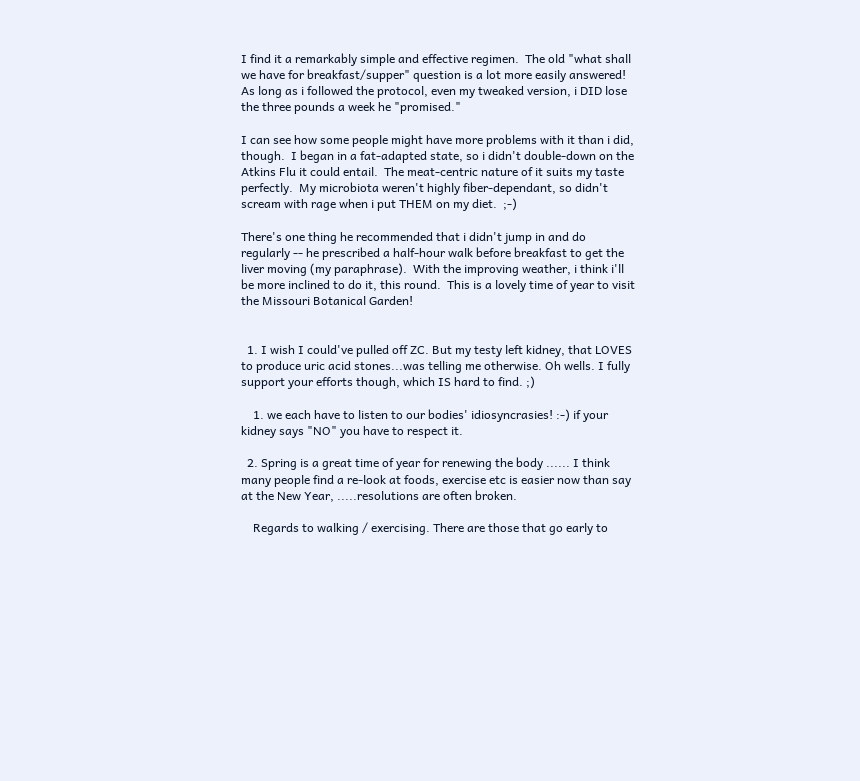I find it a remarkably simple and effective regimen.  The old "what shall we have for breakfast/supper" question is a lot more easily answered!  As long as i followed the protocol, even my tweaked version, i DID lose the three pounds a week he "promised."

I can see how some people might have more problems with it than i did, though.  I began in a fat-adapted state, so i didn't double-down on the Atkins Flu it could entail.  The meat-centric nature of it suits my taste perfectly.  My microbiota weren't highly fiber-dependant, so didn't scream with rage when i put THEM on my diet.  ;-)

There's one thing he recommended that i didn't jump in and do regularly -- he prescribed a half-hour walk before breakfast to get the liver moving (my paraphrase).  With the improving weather, i think i'll be more inclined to do it, this round.  This is a lovely time of year to visit the Missouri Botanical Garden!


  1. I wish I could've pulled off ZC. But my testy left kidney, that LOVES to produce uric acid stones...was telling me otherwise. Oh wells. I fully support your efforts though, which IS hard to find. ;)

    1. we each have to listen to our bodies' idiosyncrasies! :-) if your kidney says "NO" you have to respect it.

  2. Spring is a great time of year for renewing the body ...... I think many people find a re-look at foods, exercise etc is easier now than say at the New Year, .....resolutions are often broken.

    Regards to walking / exercising. There are those that go early to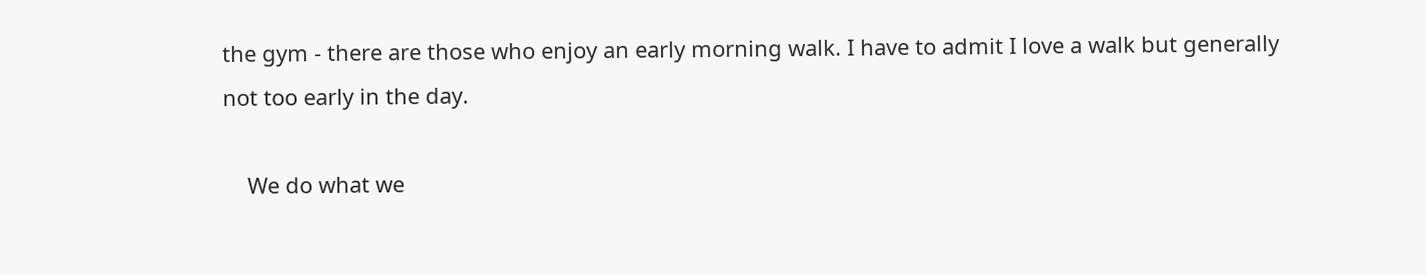the gym - there are those who enjoy an early morning walk. I have to admit I love a walk but generally not too early in the day.

    We do what we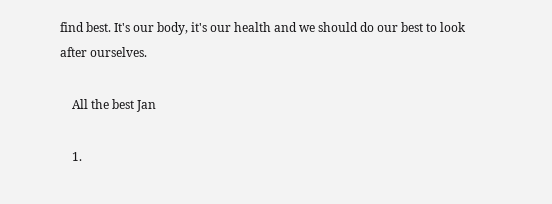find best. It's our body, it's our health and we should do our best to look after ourselves.

    All the best Jan

    1.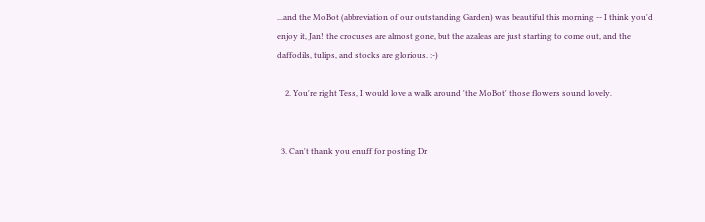...and the MoBot (abbreviation of our outstanding Garden) was beautiful this morning -- I think you'd enjoy it, Jan! the crocuses are almost gone, but the azaleas are just starting to come out, and the daffodils, tulips, and stocks are glorious. :-)

    2. You're right Tess, I would love a walk around 'the MoBot' those flowers sound lovely.


  3. Can't thank you enuff for posting Dr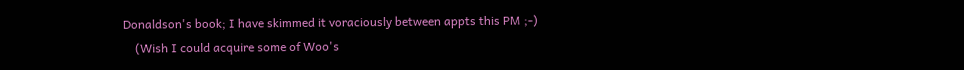Donaldson's book; I have skimmed it voraciously between appts this PM ;-)
    (Wish I could acquire some of Woo's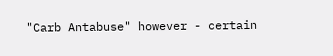"Carb Antabuse" however - certain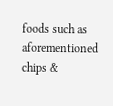foods such as aforementioned chips &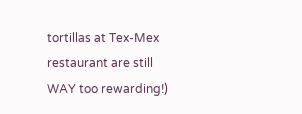tortillas at Tex-Mex restaurant are still WAY too rewarding!)